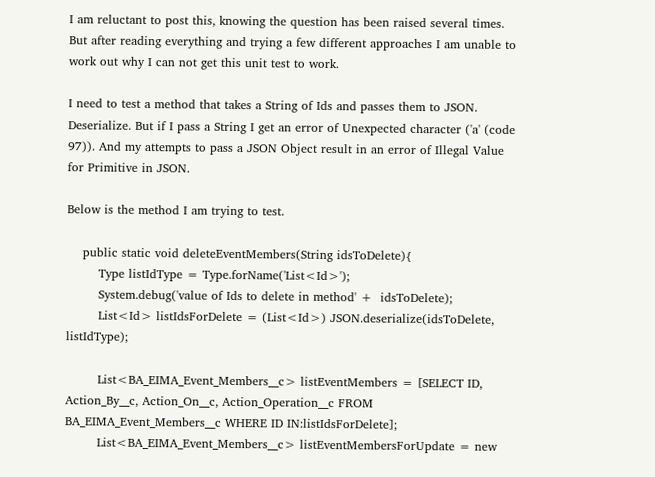I am reluctant to post this, knowing the question has been raised several times. But after reading everything and trying a few different approaches I am unable to work out why I can not get this unit test to work.

I need to test a method that takes a String of Ids and passes them to JSON. Deserialize. But if I pass a String I get an error of Unexpected character ('a' (code 97)). And my attempts to pass a JSON Object result in an error of Illegal Value for Primitive in JSON.

Below is the method I am trying to test.

    public static void deleteEventMembers(String idsToDelete){
        Type listIdType = Type.forName('List<Id>');
        System.debug('value of Ids to delete in method' +  idsToDelete);
        List<Id> listIdsForDelete = (List<Id>) JSON.deserialize(idsToDelete, listIdType);

        List<BA_EIMA_Event_Members__c> listEventMembers = [SELECT ID, Action_By__c, Action_On__c, Action_Operation__c FROM BA_EIMA_Event_Members__c WHERE ID IN:listIdsForDelete];
        List<BA_EIMA_Event_Members__c> listEventMembersForUpdate = new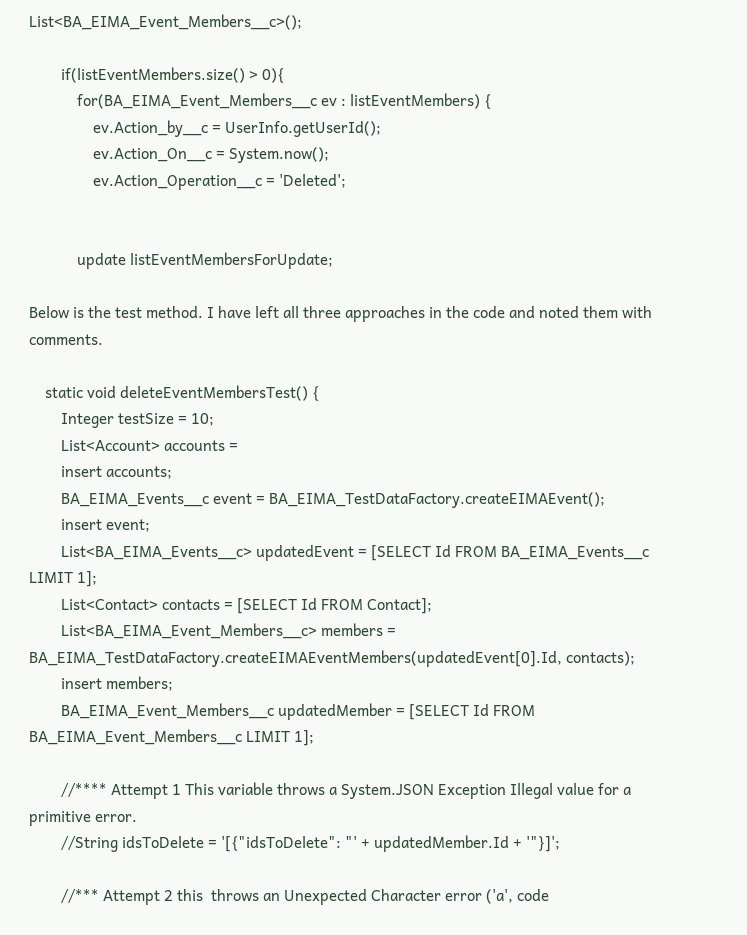List<BA_EIMA_Event_Members__c>();

        if(listEventMembers.size() > 0){
            for(BA_EIMA_Event_Members__c ev : listEventMembers) {
                ev.Action_by__c = UserInfo.getUserId();
                ev.Action_On__c = System.now();
                ev.Action_Operation__c = 'Deleted';


            update listEventMembersForUpdate;

Below is the test method. I have left all three approaches in the code and noted them with comments.

    static void deleteEventMembersTest() {
        Integer testSize = 10;
        List<Account> accounts =
        insert accounts;
        BA_EIMA_Events__c event = BA_EIMA_TestDataFactory.createEIMAEvent();
        insert event;
        List<BA_EIMA_Events__c> updatedEvent = [SELECT Id FROM BA_EIMA_Events__c LIMIT 1];
        List<Contact> contacts = [SELECT Id FROM Contact];
        List<BA_EIMA_Event_Members__c> members = BA_EIMA_TestDataFactory.createEIMAEventMembers(updatedEvent[0].Id, contacts);
        insert members;
        BA_EIMA_Event_Members__c updatedMember = [SELECT Id FROM BA_EIMA_Event_Members__c LIMIT 1];

        //**** Attempt 1 This variable throws a System.JSON Exception Illegal value for a primitive error.
        //String idsToDelete = '[{"idsToDelete": "' + updatedMember.Id + '"}]';

        //*** Attempt 2 this  throws an Unexpected Character error ('a', code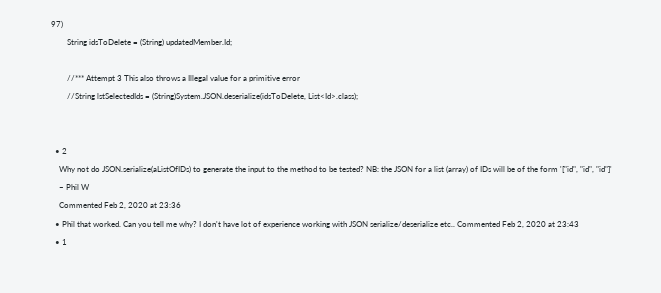97)
        String idsToDelete = (String) updatedMember.Id;

        //*** Attempt 3 This also throws a Illegal value for a primitive error
        //String lstSelectedIds = (String)System.JSON.deserialize(idsToDelete, List<Id>.class);


  • 2
    Why not do JSON.serialize(aListOfIDs) to generate the input to the method to be tested? NB: the JSON for a list (array) of IDs will be of the form '["id", "id", "id"]'
    – Phil W
    Commented Feb 2, 2020 at 23:36
  • Phil that worked. Can you tell me why? I don't have lot of experience working with JSON serialize/deserialize etc.. Commented Feb 2, 2020 at 23:43
  • 1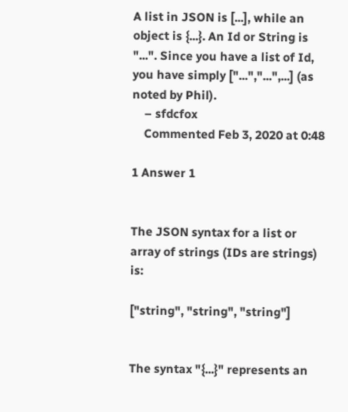A list in JSON is [...], while an object is {...}. An Id or String is "...". Since you have a list of Id, you have simply ["...","...",...] (as noted by Phil).
    – sfdcfox
    Commented Feb 3, 2020 at 0:48

1 Answer 1


The JSON syntax for a list or array of strings (IDs are strings) is:

["string", "string", "string"]


The syntax "{...}" represents an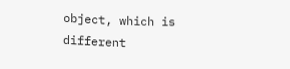object, which is different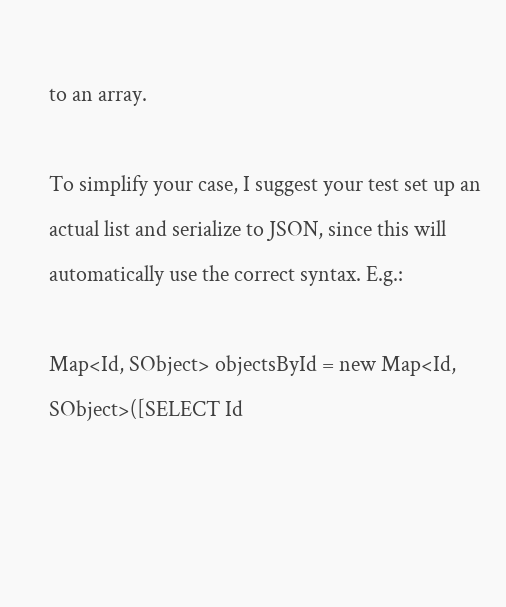to an array.

To simplify your case, I suggest your test set up an actual list and serialize to JSON, since this will automatically use the correct syntax. E.g.:

Map<Id, SObject> objectsById = new Map<Id, SObject>([SELECT Id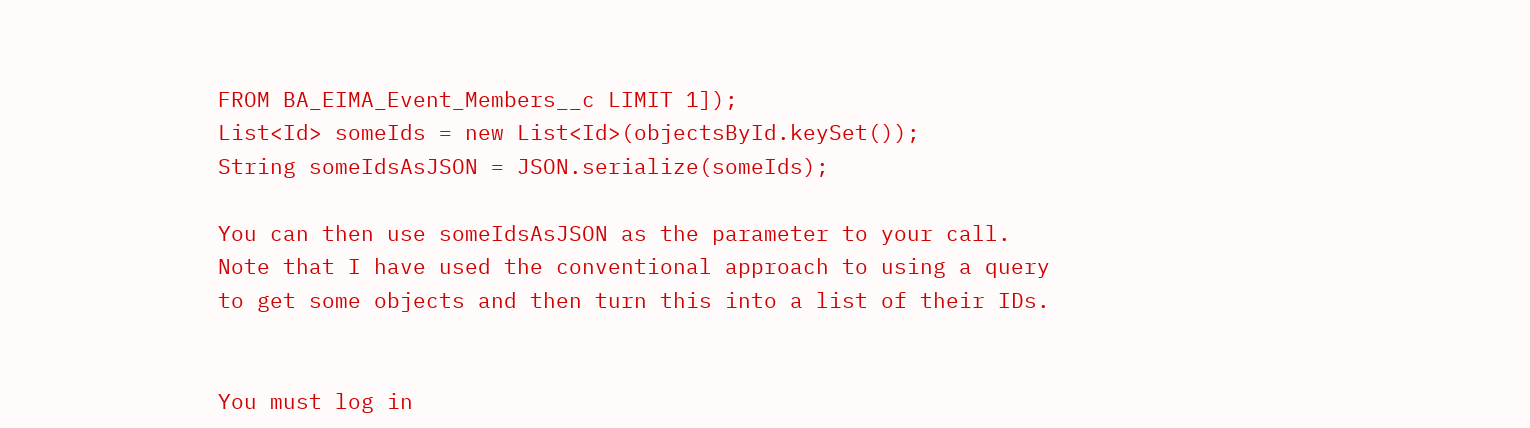FROM BA_EIMA_Event_Members__c LIMIT 1]);
List<Id> someIds = new List<Id>(objectsById.keySet());
String someIdsAsJSON = JSON.serialize(someIds);

You can then use someIdsAsJSON as the parameter to your call. Note that I have used the conventional approach to using a query to get some objects and then turn this into a list of their IDs.


You must log in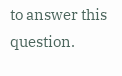to answer this question.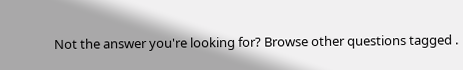Not the answer you're looking for? Browse other questions tagged .